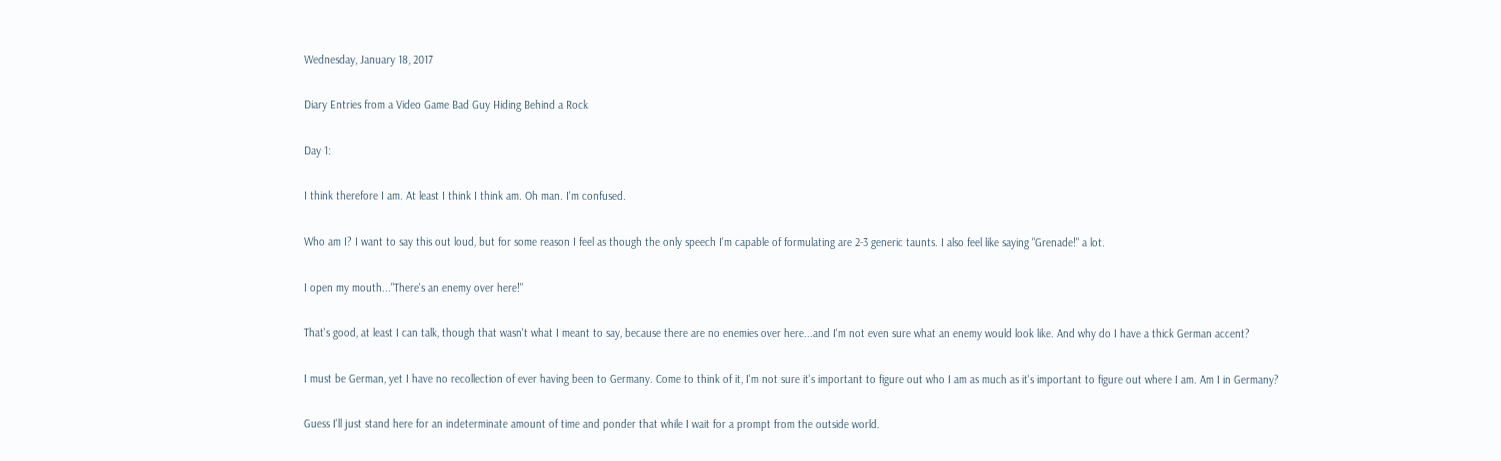Wednesday, January 18, 2017

Diary Entries from a Video Game Bad Guy Hiding Behind a Rock

Day 1:

I think therefore I am. At least I think I think am. Oh man. I'm confused.

Who am I? I want to say this out loud, but for some reason I feel as though the only speech I'm capable of formulating are 2-3 generic taunts. I also feel like saying "Grenade!" a lot.

I open my mouth..."There's an enemy over here!"

That's good, at least I can talk, though that wasn't what I meant to say, because there are no enemies over here...and I'm not even sure what an enemy would look like. And why do I have a thick German accent?

I must be German, yet I have no recollection of ever having been to Germany. Come to think of it, I'm not sure it's important to figure out who I am as much as it's important to figure out where I am. Am I in Germany?

Guess I'll just stand here for an indeterminate amount of time and ponder that while I wait for a prompt from the outside world.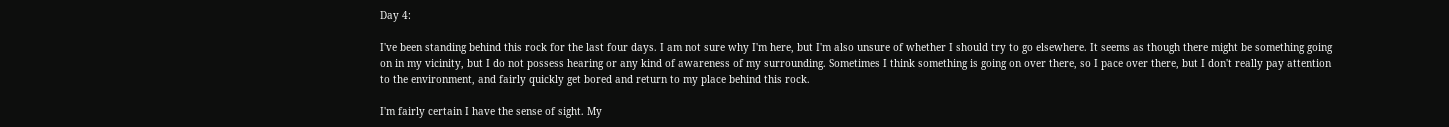Day 4:

I've been standing behind this rock for the last four days. I am not sure why I'm here, but I'm also unsure of whether I should try to go elsewhere. It seems as though there might be something going on in my vicinity, but I do not possess hearing or any kind of awareness of my surrounding. Sometimes I think something is going on over there, so I pace over there, but I don't really pay attention to the environment, and fairly quickly get bored and return to my place behind this rock.

I'm fairly certain I have the sense of sight. My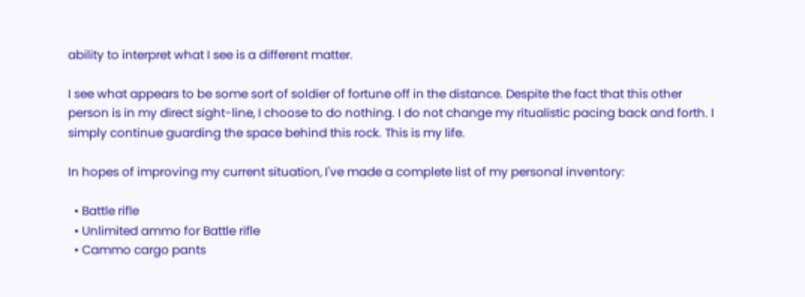ability to interpret what I see is a different matter.

I see what appears to be some sort of soldier of fortune off in the distance. Despite the fact that this other person is in my direct sight-line, I choose to do nothing. I do not change my ritualistic pacing back and forth. I simply continue guarding the space behind this rock. This is my life.

In hopes of improving my current situation, I've made a complete list of my personal inventory:

  • Battle rifle
  • Unlimited ammo for Battle rifle
  • Cammo cargo pants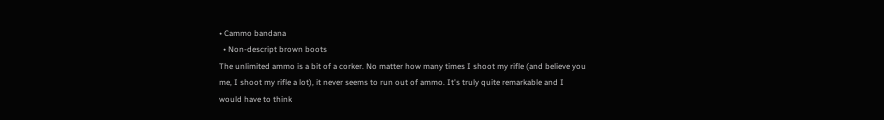• Cammo bandana
  • Non-descript brown boots
The unlimited ammo is a bit of a corker. No matter how many times I shoot my rifle (and believe you me, I shoot my rifle a lot), it never seems to run out of ammo. It's truly quite remarkable and I would have to think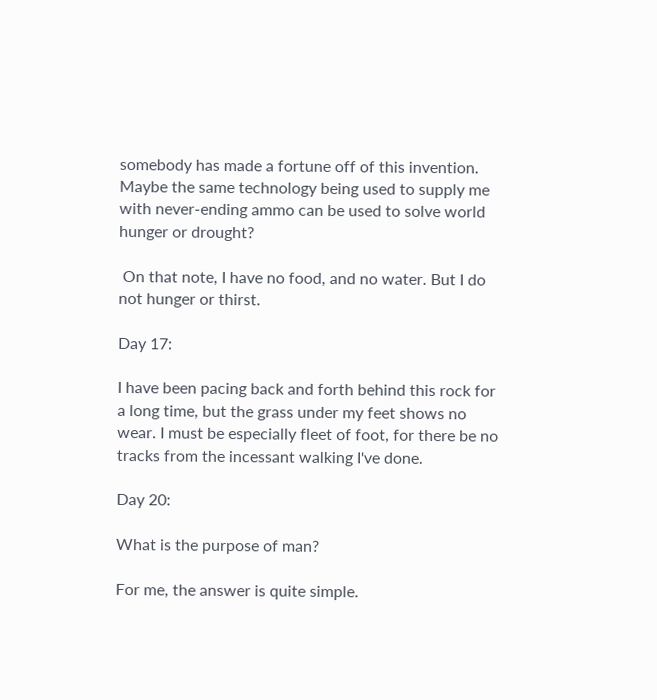somebody has made a fortune off of this invention. Maybe the same technology being used to supply me with never-ending ammo can be used to solve world hunger or drought?

 On that note, I have no food, and no water. But I do not hunger or thirst.

Day 17:

I have been pacing back and forth behind this rock for a long time, but the grass under my feet shows no wear. I must be especially fleet of foot, for there be no tracks from the incessant walking I've done.

Day 20:

What is the purpose of man?

For me, the answer is quite simple.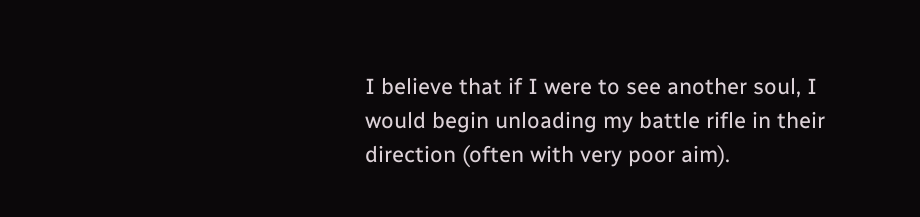I believe that if I were to see another soul, I would begin unloading my battle rifle in their direction (often with very poor aim).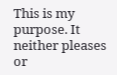This is my purpose. It neither pleases or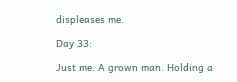displeases me.

Day 33:

Just me. A grown man. Holding a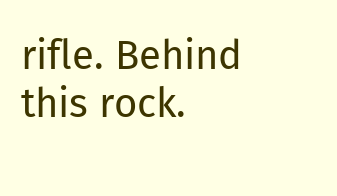rifle. Behind this rock.